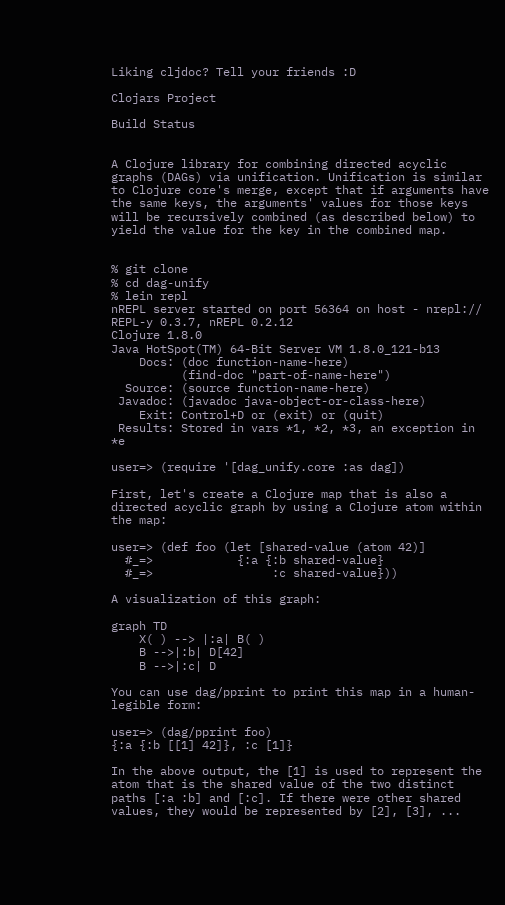Liking cljdoc? Tell your friends :D

Clojars Project

Build Status


A Clojure library for combining directed acyclic graphs (DAGs) via unification. Unification is similar to Clojure core's merge, except that if arguments have the same keys, the arguments' values for those keys will be recursively combined (as described below) to yield the value for the key in the combined map.


% git clone
% cd dag-unify
% lein repl
nREPL server started on port 56364 on host - nrepl://
REPL-y 0.3.7, nREPL 0.2.12
Clojure 1.8.0
Java HotSpot(TM) 64-Bit Server VM 1.8.0_121-b13
    Docs: (doc function-name-here)
          (find-doc "part-of-name-here")
  Source: (source function-name-here)
 Javadoc: (javadoc java-object-or-class-here)
    Exit: Control+D or (exit) or (quit)
 Results: Stored in vars *1, *2, *3, an exception in *e

user=> (require '[dag_unify.core :as dag])

First, let's create a Clojure map that is also a directed acyclic graph by using a Clojure atom within the map:

user=> (def foo (let [shared-value (atom 42)]
  #_=>            {:a {:b shared-value}
  #_=>                 :c shared-value}))

A visualization of this graph:

graph TD
    X( ) --> |:a| B( )
    B -->|:b| D[42]
    B -->|:c| D

You can use dag/pprint to print this map in a human-legible form:

user=> (dag/pprint foo)
{:a {:b [[1] 42]}, :c [1]}

In the above output, the [1] is used to represent the atom that is the shared value of the two distinct paths [:a :b] and [:c]. If there were other shared values, they would be represented by [2], [3], ...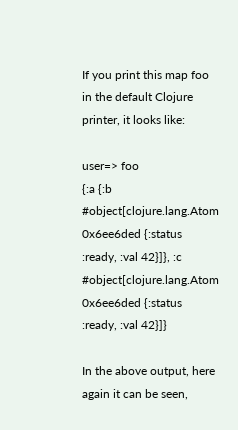If you print this map foo in the default Clojure printer, it looks like:

user=> foo
{:a {:b #object[clojure.lang.Atom 0x6ee6ded {:status :ready, :val 42}]}, :c #object[clojure.lang.Atom 0x6ee6ded {:status :ready, :val 42}]}

In the above output, here again it can be seen,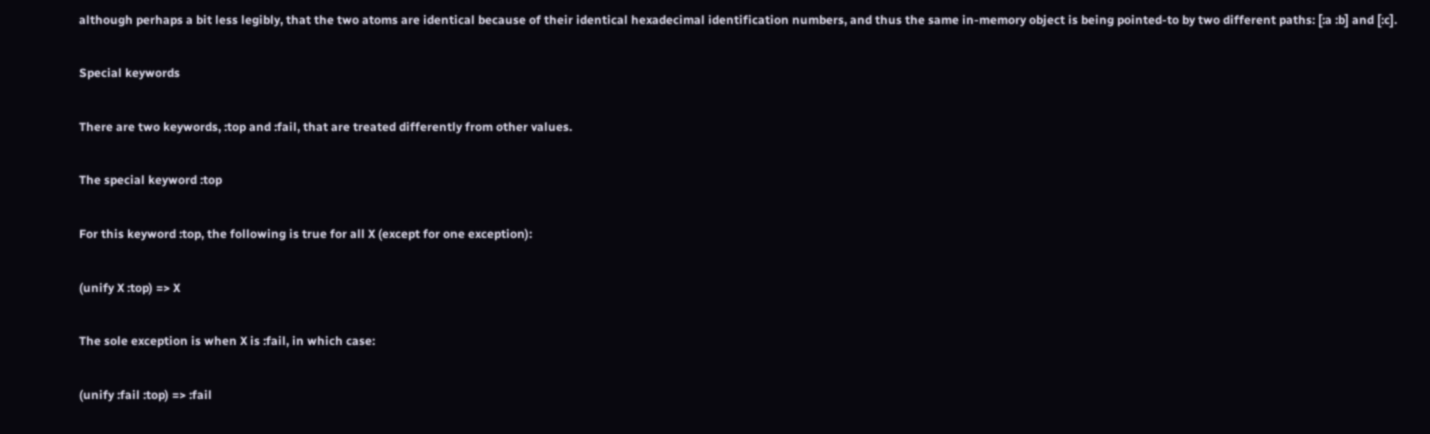although perhaps a bit less legibly, that the two atoms are identical because of their identical hexadecimal identification numbers, and thus the same in-memory object is being pointed-to by two different paths: [:a :b] and [:c].

Special keywords

There are two keywords, :top and :fail, that are treated differently from other values.

The special keyword :top

For this keyword :top, the following is true for all X (except for one exception):

(unify X :top) => X

The sole exception is when X is :fail, in which case:

(unify :fail :top) => :fail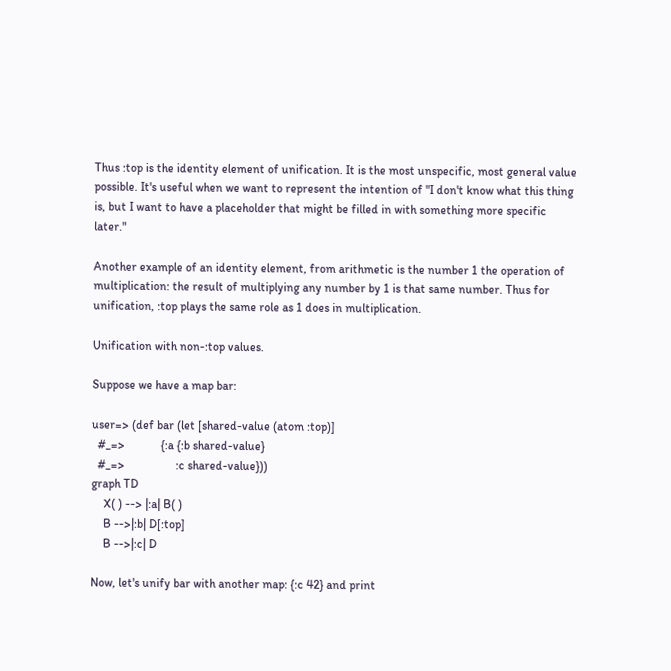Thus :top is the identity element of unification. It is the most unspecific, most general value possible. It's useful when we want to represent the intention of "I don't know what this thing is, but I want to have a placeholder that might be filled in with something more specific later."

Another example of an identity element, from arithmetic is the number 1 the operation of multiplication: the result of multiplying any number by 1 is that same number. Thus for unification, :top plays the same role as 1 does in multiplication.

Unification with non-:top values.

Suppose we have a map bar:

user=> (def bar (let [shared-value (atom :top)]
  #_=>            {:a {:b shared-value}
  #_=>                 :c shared-value}))
graph TD
    X( ) --> |:a| B( )
    B -->|:b| D[:top]
    B -->|:c| D

Now, let's unify bar with another map: {:c 42} and print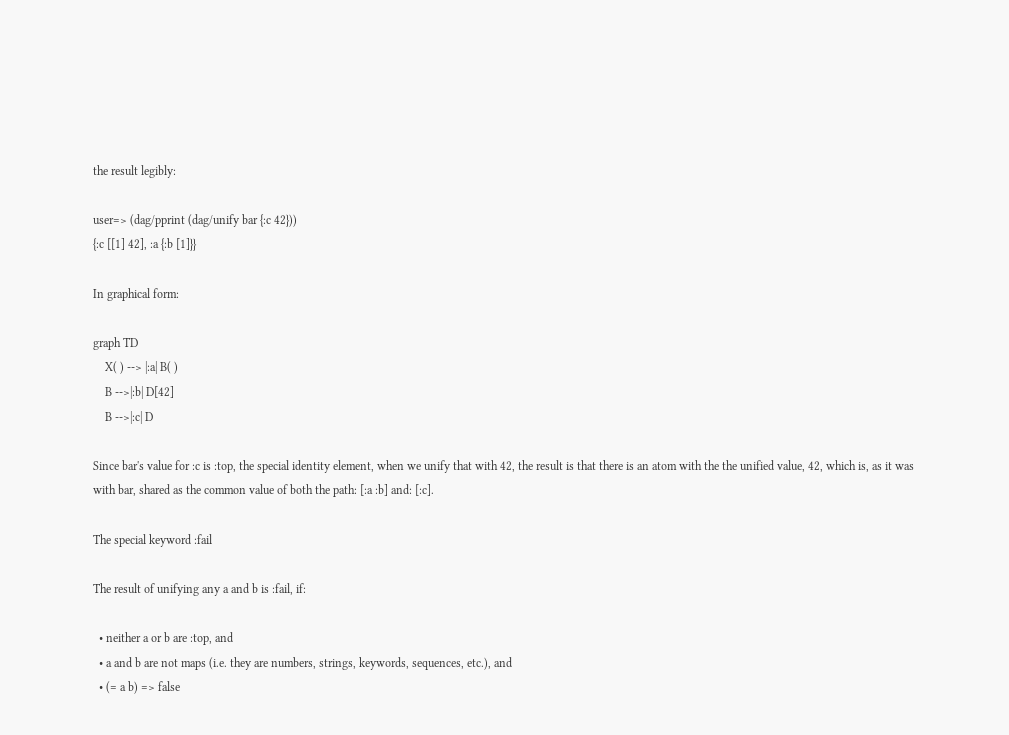the result legibly:

user=> (dag/pprint (dag/unify bar {:c 42}))
{:c [[1] 42], :a {:b [1]}}

In graphical form:

graph TD
    X( ) --> |:a| B( )
    B -->|:b| D[42]
    B -->|:c| D

Since bar's value for :c is :top, the special identity element, when we unify that with 42, the result is that there is an atom with the the unified value, 42, which is, as it was with bar, shared as the common value of both the path: [:a :b] and: [:c].

The special keyword :fail

The result of unifying any a and b is :fail, if:

  • neither a or b are :top, and
  • a and b are not maps (i.e. they are numbers, strings, keywords, sequences, etc.), and
  • (= a b) => false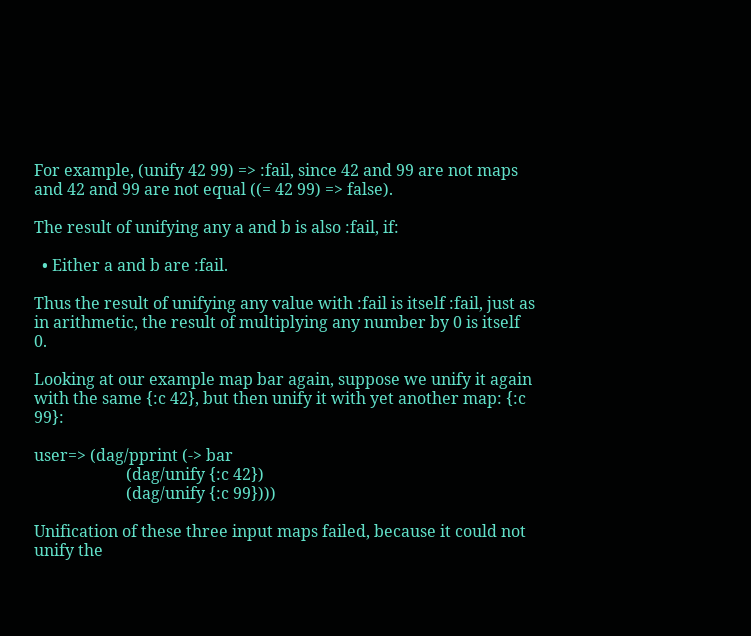For example, (unify 42 99) => :fail, since 42 and 99 are not maps and 42 and 99 are not equal ((= 42 99) => false).

The result of unifying any a and b is also :fail, if:

  • Either a and b are :fail.

Thus the result of unifying any value with :fail is itself :fail, just as in arithmetic, the result of multiplying any number by 0 is itself 0.

Looking at our example map bar again, suppose we unify it again with the same {:c 42}, but then unify it with yet another map: {:c 99}:

user=> (dag/pprint (-> bar
                       (dag/unify {:c 42})
                       (dag/unify {:c 99})))

Unification of these three input maps failed, because it could not unify the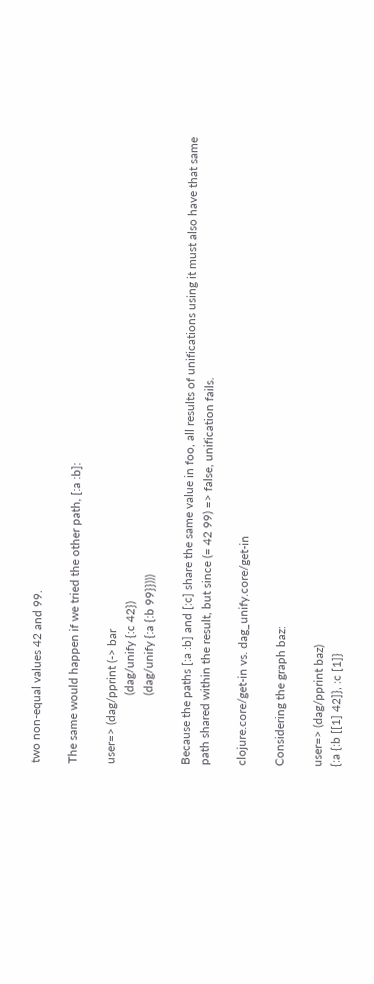two non-equal values 42 and 99.

The same would happen if we tried the other path, [:a :b]:

user=> (dag/pprint (-> bar
                       (dag/unify {:c 42})
                       (dag/unify {:a {:b 99}})))

Because the paths [:a :b] and [:c] share the same value in foo, all results of unifications using it must also have that same path shared within the result, but since (= 42 99) => false, unification fails.

clojure.core/get-in vs. dag_unify.core/get-in

Considering the graph baz:

user=> (dag/pprint baz)
{:a {:b [[1] 42]}, :c [1]}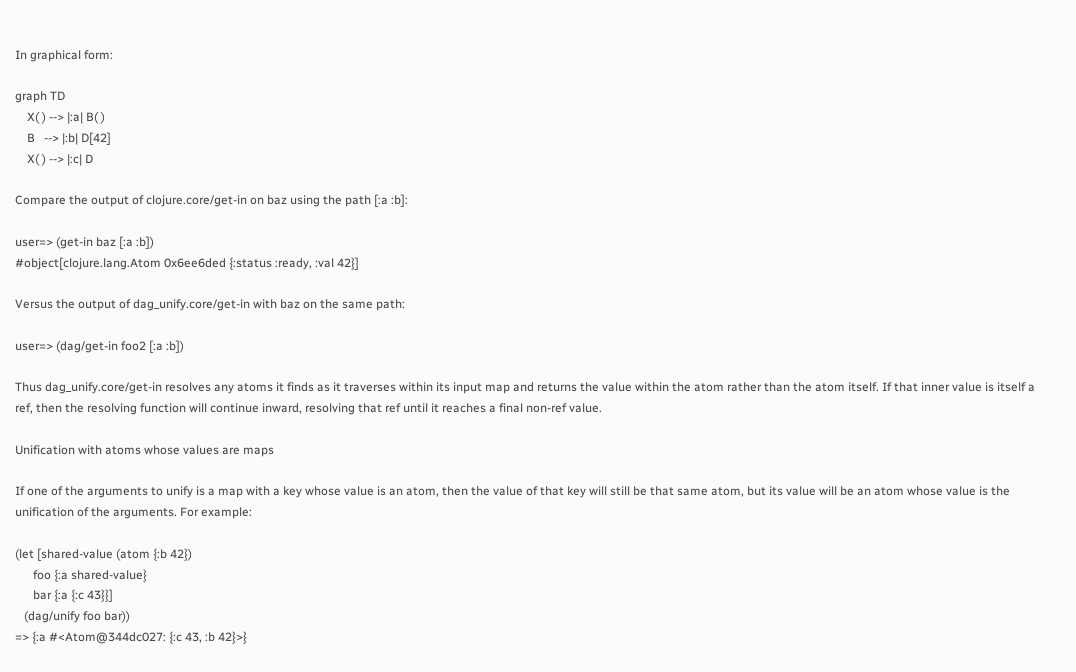In graphical form:

graph TD
    X( ) --> |:a| B( )
    B   --> |:b| D[42]
    X( ) --> |:c| D

Compare the output of clojure.core/get-in on baz using the path [:a :b]:

user=> (get-in baz [:a :b])
#object[clojure.lang.Atom 0x6ee6ded {:status :ready, :val 42}]

Versus the output of dag_unify.core/get-in with baz on the same path:

user=> (dag/get-in foo2 [:a :b])

Thus dag_unify.core/get-in resolves any atoms it finds as it traverses within its input map and returns the value within the atom rather than the atom itself. If that inner value is itself a ref, then the resolving function will continue inward, resolving that ref until it reaches a final non-ref value.

Unification with atoms whose values are maps

If one of the arguments to unify is a map with a key whose value is an atom, then the value of that key will still be that same atom, but its value will be an atom whose value is the unification of the arguments. For example:

(let [shared-value (atom {:b 42})
      foo {:a shared-value}
      bar {:a {:c 43}}]
   (dag/unify foo bar))
=> {:a #<Atom@344dc027: {:c 43, :b 42}>}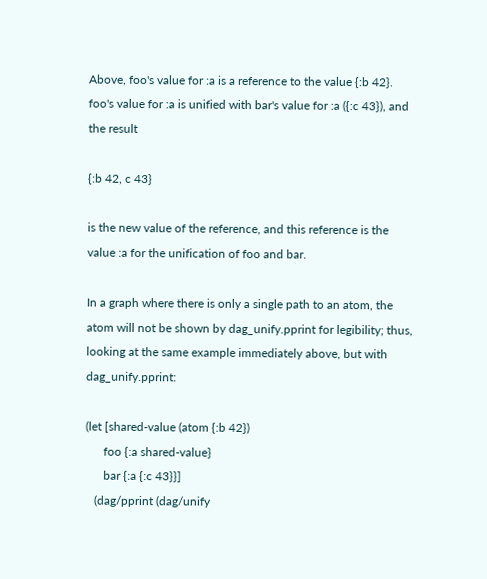Above, foo's value for :a is a reference to the value {:b 42}. foo's value for :a is unified with bar's value for :a ({:c 43}), and the result

{:b 42, c 43}

is the new value of the reference, and this reference is the value :a for the unification of foo and bar.

In a graph where there is only a single path to an atom, the atom will not be shown by dag_unify.pprint for legibility; thus, looking at the same example immediately above, but with dag_unify.pprint:

(let [shared-value (atom {:b 42})
      foo {:a shared-value}
      bar {:a {:c 43}}]
   (dag/pprint (dag/unify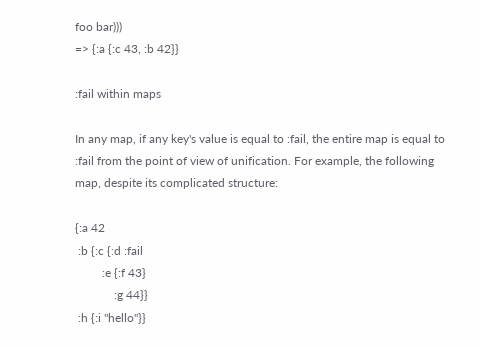foo bar)))
=> {:a {:c 43, :b 42}}

:fail within maps

In any map, if any key's value is equal to :fail, the entire map is equal to :fail from the point of view of unification. For example, the following map, despite its complicated structure:

{:a 42
 :b {:c {:d :fail
         :e {:f 43}
             :g 44}}
 :h {:i "hello"}}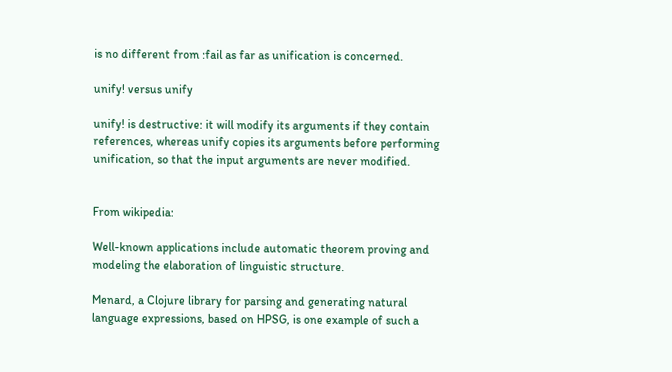is no different from :fail as far as unification is concerned.

unify! versus unify

unify! is destructive: it will modify its arguments if they contain references, whereas unify copies its arguments before performing unification, so that the input arguments are never modified.


From wikipedia:

Well-known applications include automatic theorem proving and modeling the elaboration of linguistic structure.

Menard, a Clojure library for parsing and generating natural language expressions, based on HPSG, is one example of such a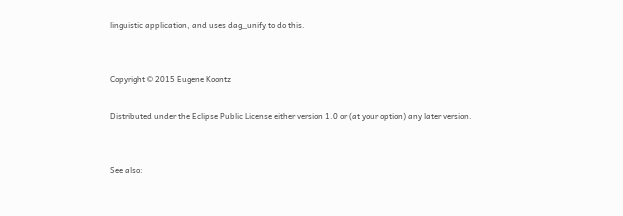linguistic application, and uses dag_unify to do this.


Copyright © 2015 Eugene Koontz

Distributed under the Eclipse Public License either version 1.0 or (at your option) any later version.


See also: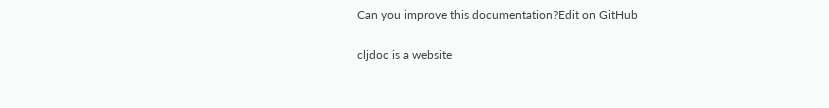Can you improve this documentation?Edit on GitHub

cljdoc is a website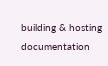building & hosting documentation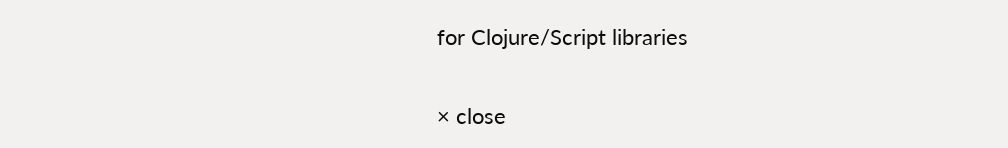for Clojure/Script libraries

× close